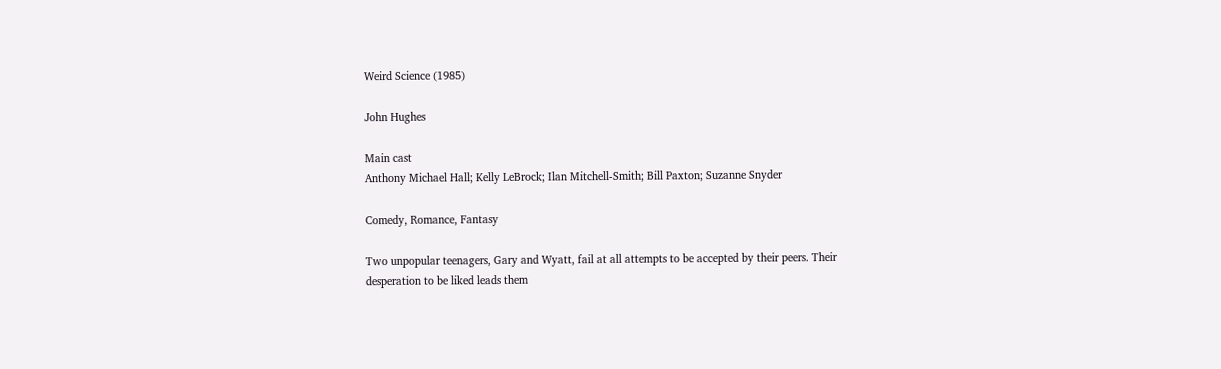Weird Science (1985)

John Hughes

Main cast
Anthony Michael Hall; Kelly LeBrock; Ilan Mitchell-Smith; Bill Paxton; Suzanne Snyder

Comedy, Romance, Fantasy

Two unpopular teenagers, Gary and Wyatt, fail at all attempts to be accepted by their peers. Their desperation to be liked leads them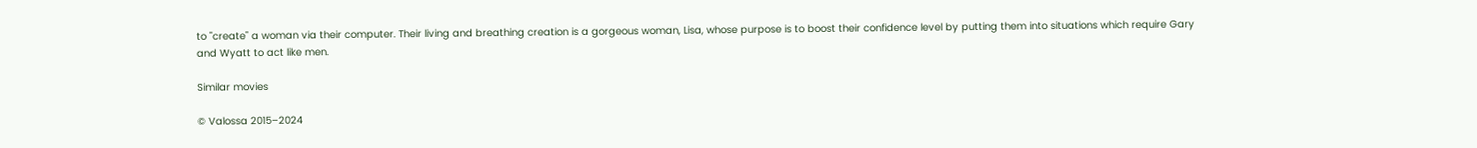to "create" a woman via their computer. Their living and breathing creation is a gorgeous woman, Lisa, whose purpose is to boost their confidence level by putting them into situations which require Gary and Wyatt to act like men.

Similar movies

© Valossa 2015–2024